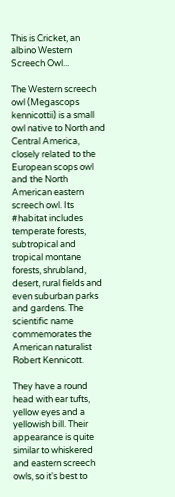This is Cricket, an albino Western Screech Owl...

The Western screech owl (Megascops kennicottii) is a small owl native to North and Central America, closely related to the European scops owl and the North American eastern screech owl. Its #habitat includes temperate forests, subtropical and tropical montane forests, shrubland, desert, rural fields and even suburban parks and gardens. The scientific name commemorates the American naturalist Robert Kennicott.

They have a round head with ear tufts, yellow eyes and a yellowish bill. Their appearance is quite similar to whiskered and eastern screech owls, so it's best to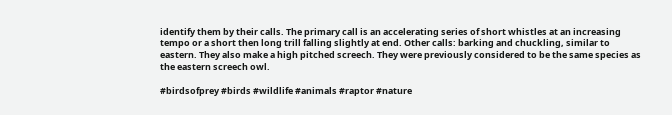identify them by their calls. The primary call is an accelerating series of short whistles at an increasing tempo or a short then long trill falling slightly at end. Other calls: barking and chuckling, similar to eastern. They also make a high pitched screech. They were previously considered to be the same species as the eastern screech owl.

#birdsofprey #birds #wildlife #animals #raptor #nature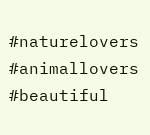#naturelovers #animallovers #beautiful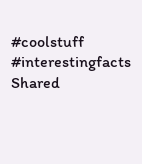#coolstuff #interestingfacts
Shared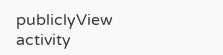publiclyView activity